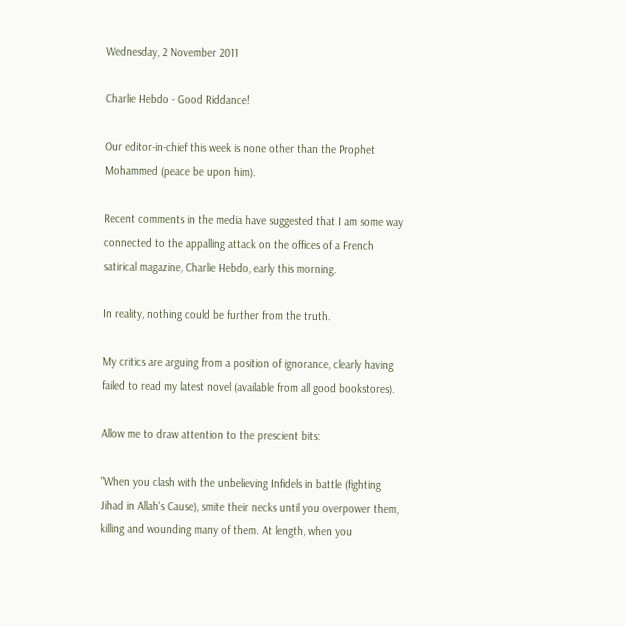Wednesday, 2 November 2011

Charlie Hebdo - Good Riddance!

Our editor-in-chief this week is none other than the Prophet Mohammed (peace be upon him).

Recent comments in the media have suggested that I am some way connected to the appalling attack on the offices of a French satirical magazine, Charlie Hebdo, early this morning.

In reality, nothing could be further from the truth.

My critics are arguing from a position of ignorance, clearly having failed to read my latest novel (available from all good bookstores).

Allow me to draw attention to the prescient bits:

"When you clash with the unbelieving Infidels in battle (fighting Jihad in Allah's Cause), smite their necks until you overpower them, killing and wounding many of them. At length, when you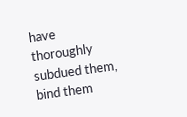have thoroughly subdued them, bind them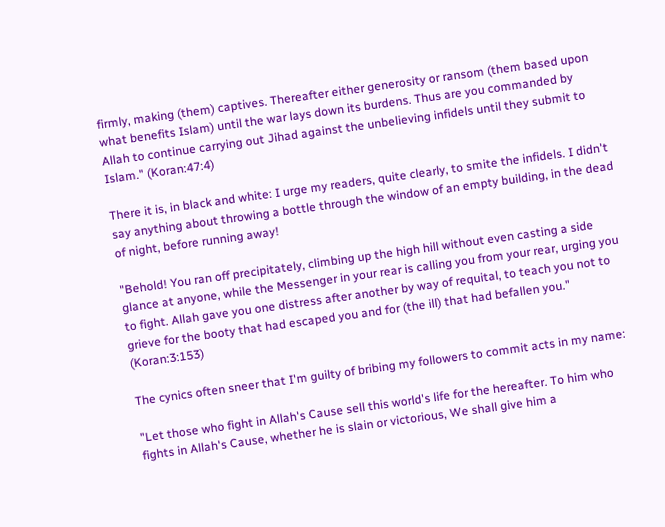firmly, making (them) captives. Thereafter either generosity or ransom (them based upon what benefits Islam) until the war lays down its burdens. Thus are you commanded by Allah to continue carrying out Jihad against the unbelieving infidels until they submit to Islam." (Koran:47:4)

There it is, in black and white: I urge my readers, quite clearly, to smite the infidels. I didn't say anything about throwing a bottle through the window of an empty building, in the dead of night, before running away!

"Behold! You ran off precipitately, climbing up the high hill without even casting a side glance at anyone, while the Messenger in your rear is calling you from your rear, urging you to fight. Allah gave you one distress after another by way of requital, to teach you not to grieve for the booty that had escaped you and for (the ill) that had befallen you." (Koran:3:153)

The cynics often sneer that I'm guilty of bribing my followers to commit acts in my name:

"Let those who fight in Allah's Cause sell this world's life for the hereafter. To him who fights in Allah's Cause, whether he is slain or victorious, We shall give him a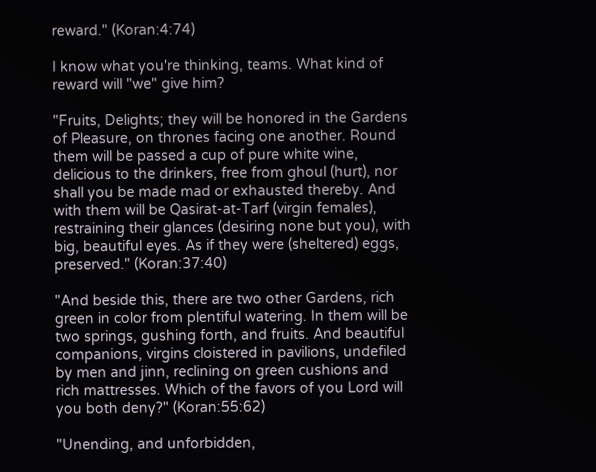reward." (Koran:4:74)

I know what you're thinking, teams. What kind of reward will "we" give him?

"Fruits, Delights; they will be honored in the Gardens of Pleasure, on thrones facing one another. Round them will be passed a cup of pure white wine, delicious to the drinkers, free from ghoul (hurt), nor shall you be made mad or exhausted thereby. And with them will be Qasirat-at-Tarf (virgin females), restraining their glances (desiring none but you), with big, beautiful eyes. As if they were (sheltered) eggs, preserved." (Koran:37:40)

"And beside this, there are two other Gardens, rich green in color from plentiful watering. In them will be two springs, gushing forth, and fruits. And beautiful companions, virgins cloistered in pavilions, undefiled by men and jinn, reclining on green cushions and rich mattresses. Which of the favors of you Lord will you both deny?" (Koran:55:62)

"Unending, and unforbidden,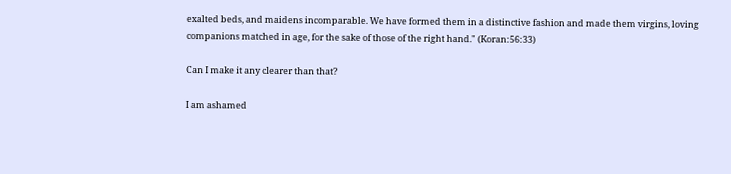exalted beds, and maidens incomparable. We have formed them in a distinctive fashion and made them virgins, loving companions matched in age, for the sake of those of the right hand." (Koran:56:33)

Can I make it any clearer than that?

I am ashamed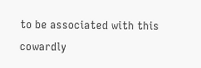to be associated with this cowardly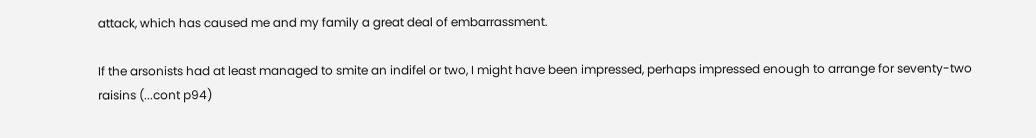attack, which has caused me and my family a great deal of embarrassment.

If the arsonists had at least managed to smite an indifel or two, I might have been impressed, perhaps impressed enough to arrange for seventy-two raisins (...cont p94)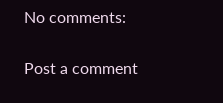No comments:

Post a comment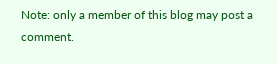Note: only a member of this blog may post a comment.